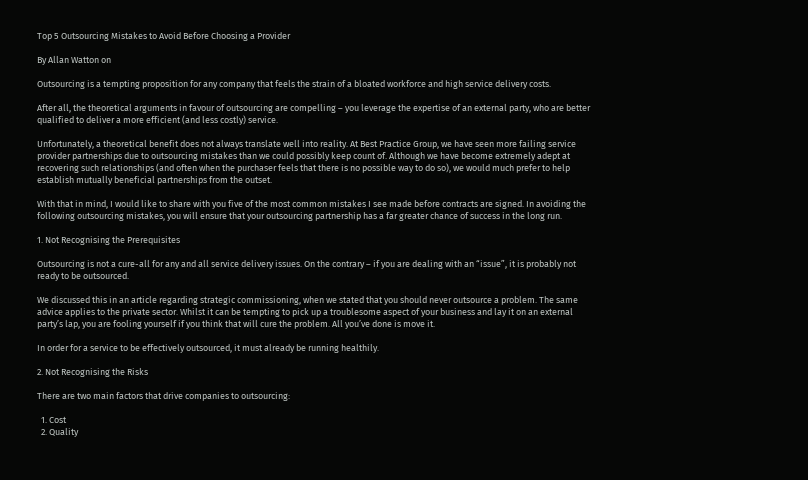Top 5 Outsourcing Mistakes to Avoid Before Choosing a Provider

By Allan Watton on

Outsourcing is a tempting proposition for any company that feels the strain of a bloated workforce and high service delivery costs.

After all, the theoretical arguments in favour of outsourcing are compelling – you leverage the expertise of an external party, who are better qualified to deliver a more efficient (and less costly) service.

Unfortunately, a theoretical benefit does not always translate well into reality. At Best Practice Group, we have seen more failing service provider partnerships due to outsourcing mistakes than we could possibly keep count of. Although we have become extremely adept at recovering such relationships (and often when the purchaser feels that there is no possible way to do so), we would much prefer to help establish mutually beneficial partnerships from the outset.

With that in mind, I would like to share with you five of the most common mistakes I see made before contracts are signed. In avoiding the following outsourcing mistakes, you will ensure that your outsourcing partnership has a far greater chance of success in the long run.

1. Not Recognising the Prerequisites

Outsourcing is not a cure-all for any and all service delivery issues. On the contrary – if you are dealing with an “issue”, it is probably not ready to be outsourced.

We discussed this in an article regarding strategic commissioning, when we stated that you should never outsource a problem. The same advice applies to the private sector. Whilst it can be tempting to pick up a troublesome aspect of your business and lay it on an external party’s lap, you are fooling yourself if you think that will cure the problem. All you’ve done is move it.

In order for a service to be effectively outsourced, it must already be running healthily.

2. Not Recognising the Risks

There are two main factors that drive companies to outsourcing:

  1. Cost
  2. Quality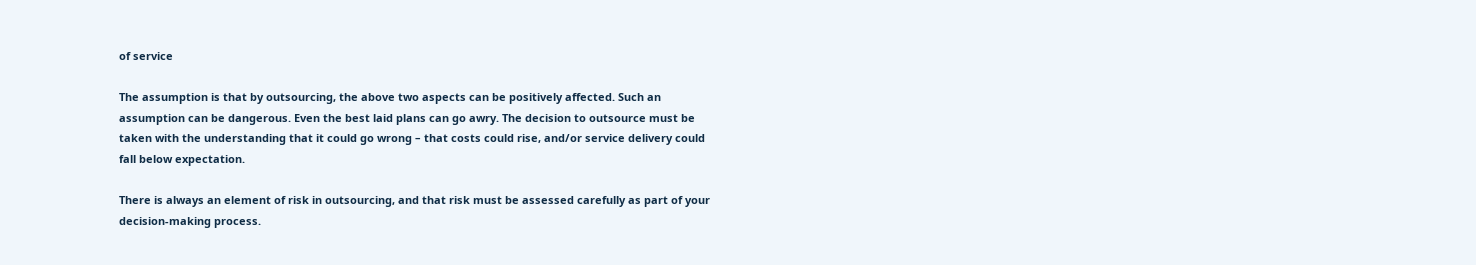of service

The assumption is that by outsourcing, the above two aspects can be positively affected. Such an assumption can be dangerous. Even the best laid plans can go awry. The decision to outsource must be taken with the understanding that it could go wrong – that costs could rise, and/or service delivery could fall below expectation.

There is always an element of risk in outsourcing, and that risk must be assessed carefully as part of your decision-making process.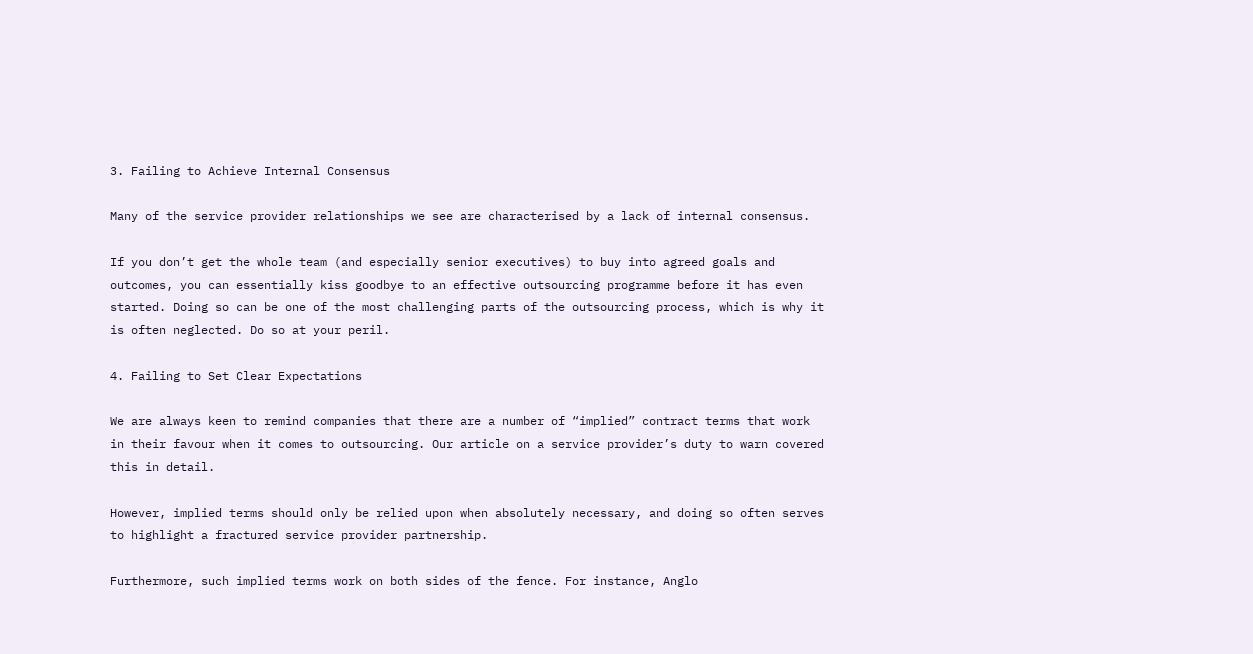3. Failing to Achieve Internal Consensus

Many of the service provider relationships we see are characterised by a lack of internal consensus.

If you don’t get the whole team (and especially senior executives) to buy into agreed goals and outcomes, you can essentially kiss goodbye to an effective outsourcing programme before it has even started. Doing so can be one of the most challenging parts of the outsourcing process, which is why it is often neglected. Do so at your peril.

4. Failing to Set Clear Expectations

We are always keen to remind companies that there are a number of “implied” contract terms that work in their favour when it comes to outsourcing. Our article on a service provider’s duty to warn covered this in detail.

However, implied terms should only be relied upon when absolutely necessary, and doing so often serves to highlight a fractured service provider partnership.

Furthermore, such implied terms work on both sides of the fence. For instance, Anglo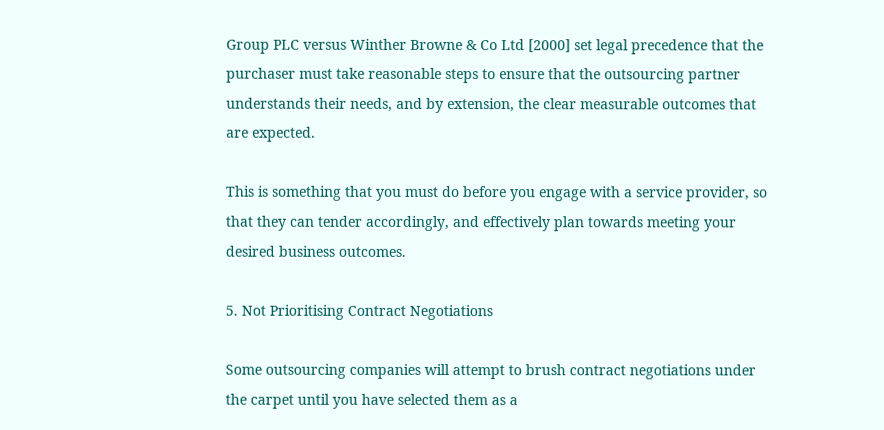Group PLC versus Winther Browne & Co Ltd [2000] set legal precedence that the purchaser must take reasonable steps to ensure that the outsourcing partner understands their needs, and by extension, the clear measurable outcomes that are expected.

This is something that you must do before you engage with a service provider, so that they can tender accordingly, and effectively plan towards meeting your desired business outcomes.

5. Not Prioritising Contract Negotiations

Some outsourcing companies will attempt to brush contract negotiations under the carpet until you have selected them as a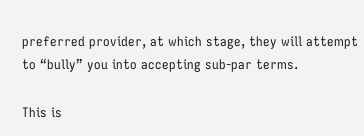preferred provider, at which stage, they will attempt to “bully” you into accepting sub-par terms.

This is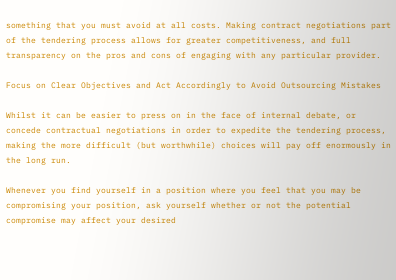something that you must avoid at all costs. Making contract negotiations part of the tendering process allows for greater competitiveness, and full transparency on the pros and cons of engaging with any particular provider.

Focus on Clear Objectives and Act Accordingly to Avoid Outsourcing Mistakes

Whilst it can be easier to press on in the face of internal debate, or concede contractual negotiations in order to expedite the tendering process, making the more difficult (but worthwhile) choices will pay off enormously in the long run.

Whenever you find yourself in a position where you feel that you may be compromising your position, ask yourself whether or not the potential compromise may affect your desired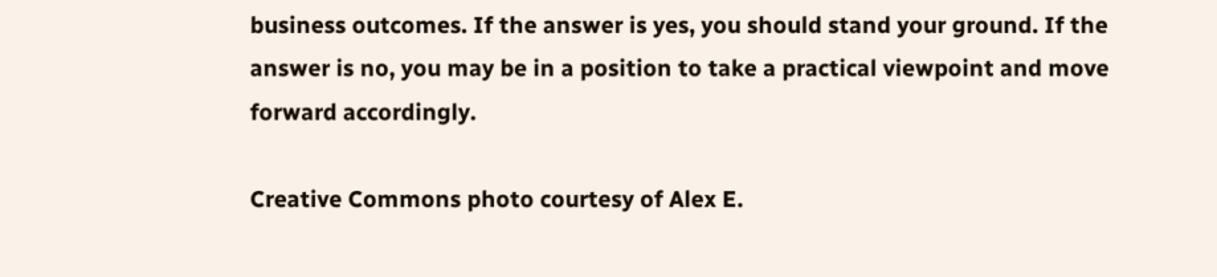business outcomes. If the answer is yes, you should stand your ground. If the answer is no, you may be in a position to take a practical viewpoint and move forward accordingly.

Creative Commons photo courtesy of Alex E.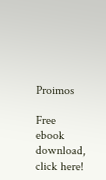Proimos

Free ebook download, click here!